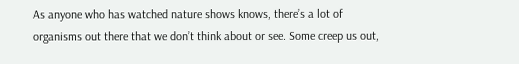As anyone who has watched nature shows knows, there’s a lot of organisms out there that we don’t think about or see. Some creep us out,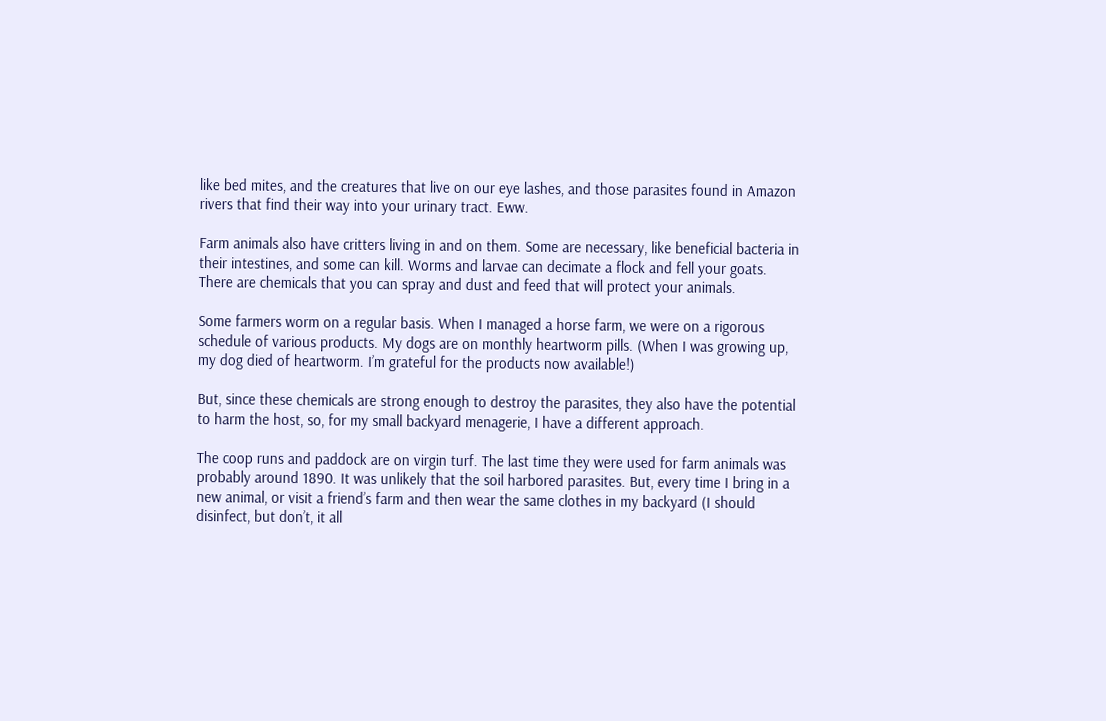like bed mites, and the creatures that live on our eye lashes, and those parasites found in Amazon rivers that find their way into your urinary tract. Eww.

Farm animals also have critters living in and on them. Some are necessary, like beneficial bacteria in their intestines, and some can kill. Worms and larvae can decimate a flock and fell your goats. There are chemicals that you can spray and dust and feed that will protect your animals.

Some farmers worm on a regular basis. When I managed a horse farm, we were on a rigorous schedule of various products. My dogs are on monthly heartworm pills. (When I was growing up, my dog died of heartworm. I’m grateful for the products now available!)

But, since these chemicals are strong enough to destroy the parasites, they also have the potential to harm the host, so, for my small backyard menagerie, I have a different approach.

The coop runs and paddock are on virgin turf. The last time they were used for farm animals was probably around 1890. It was unlikely that the soil harbored parasites. But, every time I bring in a new animal, or visit a friend’s farm and then wear the same clothes in my backyard (I should disinfect, but don’t, it all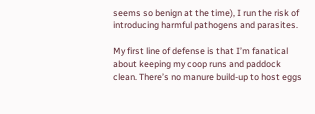seems so benign at the time), I run the risk of introducing harmful pathogens and parasites.

My first line of defense is that I’m fanatical about keeping my coop runs and paddock clean. There’s no manure build-up to host eggs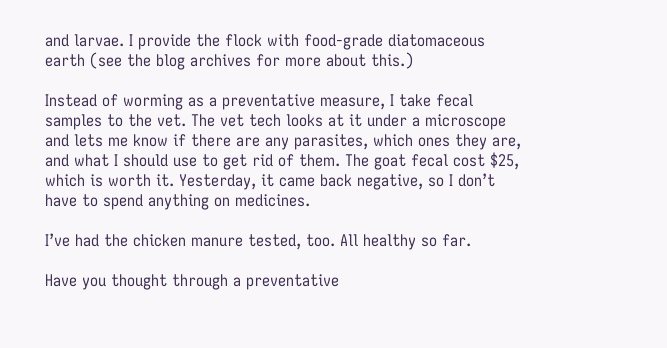and larvae. I provide the flock with food-grade diatomaceous earth (see the blog archives for more about this.)

Instead of worming as a preventative measure, I take fecal samples to the vet. The vet tech looks at it under a microscope and lets me know if there are any parasites, which ones they are, and what I should use to get rid of them. The goat fecal cost $25, which is worth it. Yesterday, it came back negative, so I don’t have to spend anything on medicines.

I’ve had the chicken manure tested, too. All healthy so far.

Have you thought through a preventative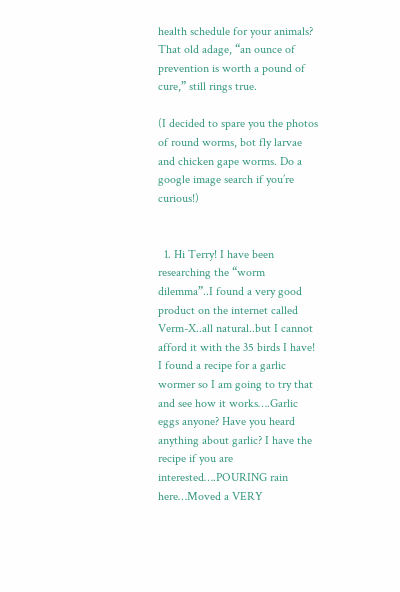health schedule for your animals? That old adage, “an ounce of prevention is worth a pound of cure,” still rings true.

(I decided to spare you the photos of round worms, bot fly larvae and chicken gape worms. Do a google image search if you’re curious!)


  1. Hi Terry! I have been researching the “worm dilemma”..I found a very good product on the internet called Verm-X..all natural..but I cannot afford it with the 35 birds I have! I found a recipe for a garlic wormer so I am going to try that and see how it works….Garlic eggs anyone? Have you heard anything about garlic? I have the recipe if you are interested….POURING rain here…Moved a VERY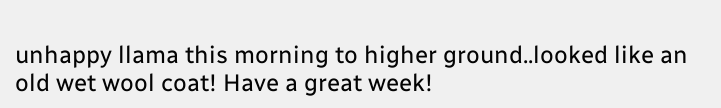unhappy llama this morning to higher ground..looked like an old wet wool coat! Have a great week!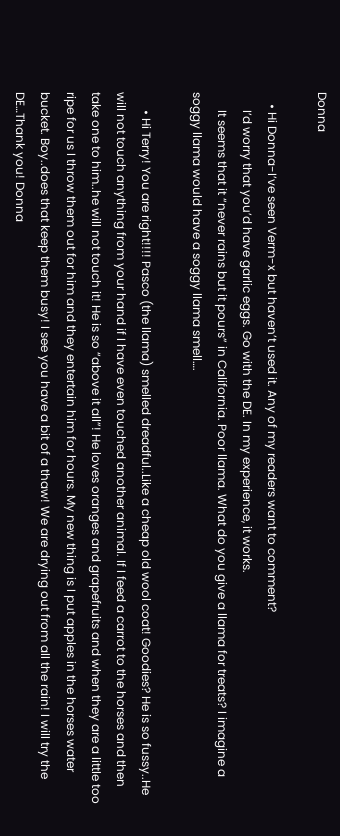Donna

    • Hi Donna-I’ve seen Verm-x but haven’t used it. Any of my readers want to comment?
      I’d worry that you’d have garlic eggs. Go with the DE. In my experience, it works.
      It seems that it “never rains but it pours” in California. Poor llama. What do you give a llama for treats? I imagine a soggy llama would have a soggy llama smell….

      • Hi Terry! You are right!!!! Pasco (the llama) smelled dreadful..Like a cheap old wool coat! Goodies? He is so fussy..He will not touch anything from your hand if I have even touched another animal. If I feed a carrot to the horses and then take one to him..he will not touch it! He is so “above it all”! He loves oranges and grapefruits and when they are a little too ripe for us I throw them out for him and they entertain him for hours. My new thing is I put apples in the horses water bucket. Boy..does that keep them busy! I see you have a bit of a thaw! We are drying out from all the rain! I will try the DE…Thank you! Donna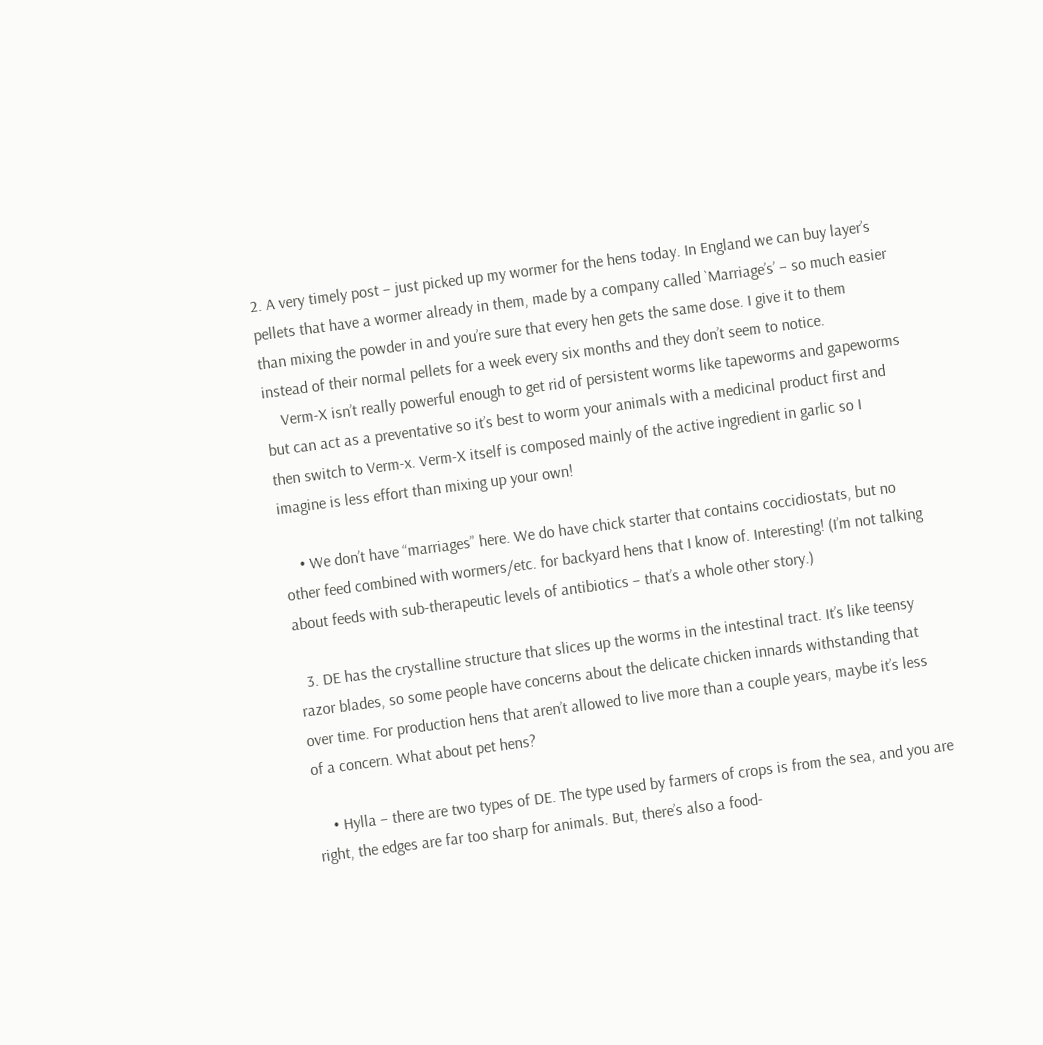2. A very timely post – just picked up my wormer for the hens today. In England we can buy layer’s pellets that have a wormer already in them, made by a company called `Marriage’s’ – so much easier than mixing the powder in and you’re sure that every hen gets the same dose. I give it to them instead of their normal pellets for a week every six months and they don’t seem to notice.
    Verm-X isn’t really powerful enough to get rid of persistent worms like tapeworms and gapeworms but can act as a preventative so it’s best to worm your animals with a medicinal product first and then switch to Verm-x. Verm-X itself is composed mainly of the active ingredient in garlic so I imagine is less effort than mixing up your own!

    • We don’t have “marriages” here. We do have chick starter that contains coccidiostats, but no other feed combined with wormers/etc. for backyard hens that I know of. Interesting! (I’m not talking about feeds with sub-therapeutic levels of antibiotics – that’s a whole other story.)

  3. DE has the crystalline structure that slices up the worms in the intestinal tract. It’s like teensy razor blades, so some people have concerns about the delicate chicken innards withstanding that over time. For production hens that aren’t allowed to live more than a couple years, maybe it’s less of a concern. What about pet hens?

    • Hylla – there are two types of DE. The type used by farmers of crops is from the sea, and you are right, the edges are far too sharp for animals. But, there’s also a food-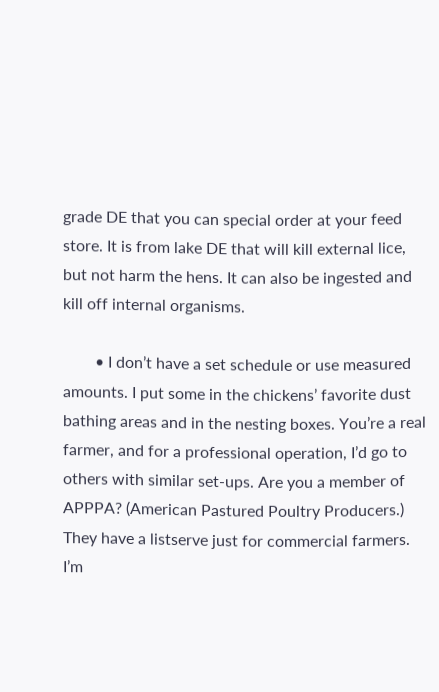grade DE that you can special order at your feed store. It is from lake DE that will kill external lice, but not harm the hens. It can also be ingested and kill off internal organisms.

        • I don’t have a set schedule or use measured amounts. I put some in the chickens’ favorite dust bathing areas and in the nesting boxes. You’re a real farmer, and for a professional operation, I’d go to others with similar set-ups. Are you a member of APPPA? (American Pastured Poultry Producers.) They have a listserve just for commercial farmers. I’m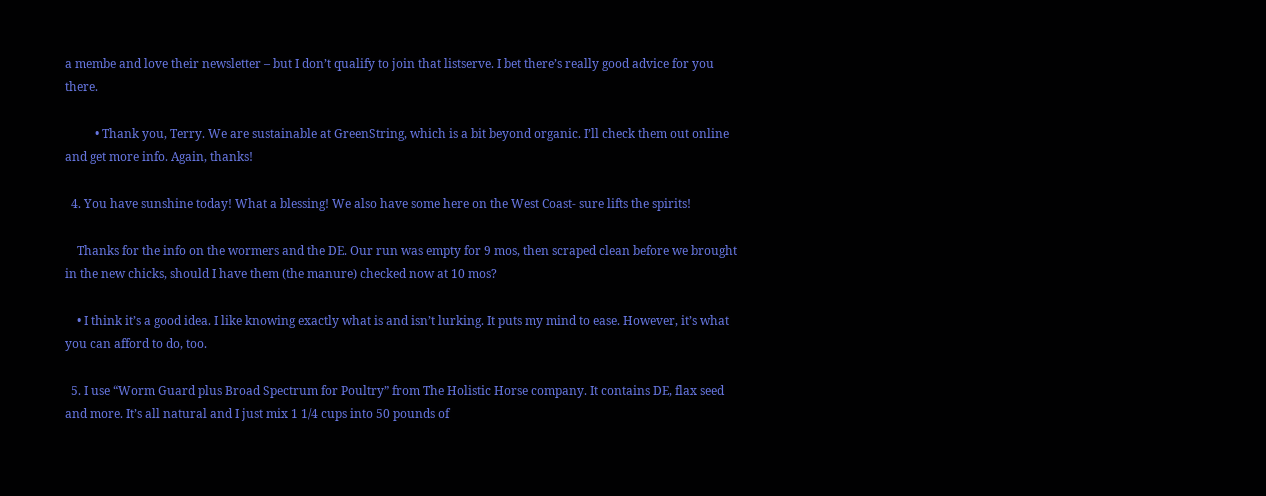a membe and love their newsletter – but I don’t qualify to join that listserve. I bet there’s really good advice for you there.

          • Thank you, Terry. We are sustainable at GreenString, which is a bit beyond organic. I’ll check them out online and get more info. Again, thanks!

  4. You have sunshine today! What a blessing! We also have some here on the West Coast- sure lifts the spirits!

    Thanks for the info on the wormers and the DE. Our run was empty for 9 mos, then scraped clean before we brought in the new chicks, should I have them (the manure) checked now at 10 mos?

    • I think it’s a good idea. I like knowing exactly what is and isn’t lurking. It puts my mind to ease. However, it’s what you can afford to do, too.

  5. I use “Worm Guard plus Broad Spectrum for Poultry” from The Holistic Horse company. It contains DE, flax seed and more. It’s all natural and I just mix 1 1/4 cups into 50 pounds of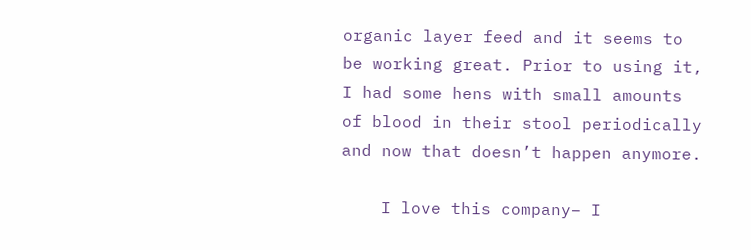organic layer feed and it seems to be working great. Prior to using it, I had some hens with small amounts of blood in their stool periodically and now that doesn’t happen anymore.

    I love this company– I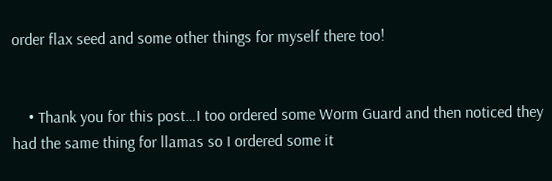order flax seed and some other things for myself there too!


    • Thank you for this post…I too ordered some Worm Guard and then noticed they had the same thing for llamas so I ordered some it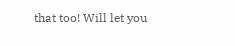that too! Will let you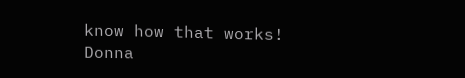know how that works! Donna